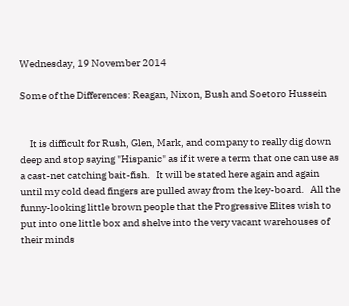Wednesday, 19 November 2014

Some of the Differences: Reagan, Nixon, Bush and Soetoro Hussein


     It is difficult for Rush, Glen, Mark, and company to really dig down deep and stop saying "Hispanic" as if it were a term that one can use as a cast-net catching bait-fish.   It will be stated here again and again until my cold dead fingers are pulled away from the key-board.   All the funny-looking little brown people that the Progressive Elites wish to put into one little box and shelve into the very vacant warehouses of their minds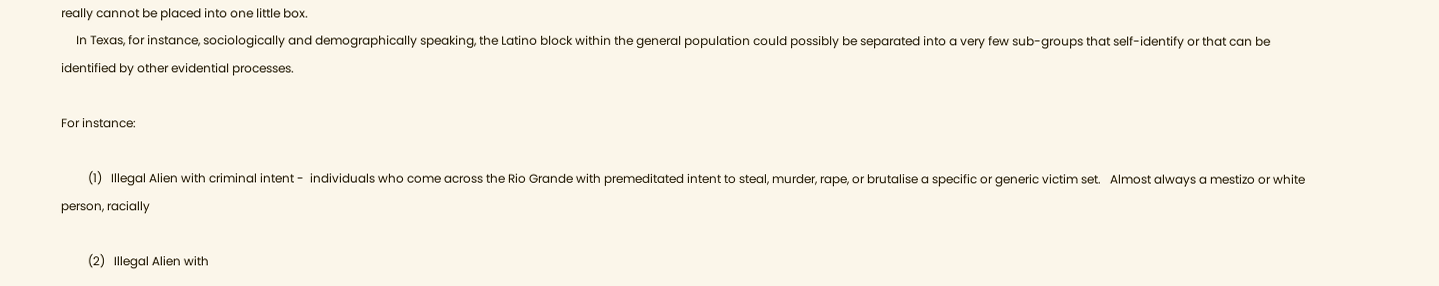really cannot be placed into one little box.
     In Texas, for instance, sociologically and demographically speaking, the Latino block within the general population could possibly be separated into a very few sub-groups that self-identify or that can be identified by other evidential processes.

For instance:

         (1)   Illegal Alien with criminal intent -  individuals who come across the Rio Grande with premeditated intent to steal, murder, rape, or brutalise a specific or generic victim set.   Almost always a mestizo or white person, racially

         (2)   Illegal Alien with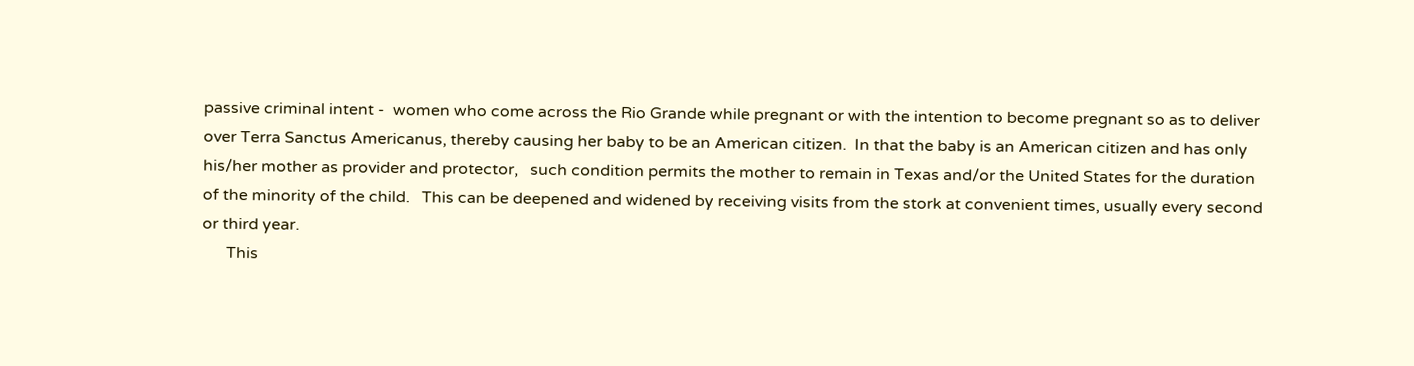passive criminal intent -  women who come across the Rio Grande while pregnant or with the intention to become pregnant so as to deliver over Terra Sanctus Americanus, thereby causing her baby to be an American citizen.  In that the baby is an American citizen and has only his/her mother as provider and protector,   such condition permits the mother to remain in Texas and/or the United States for the duration of the minority of the child.   This can be deepened and widened by receiving visits from the stork at convenient times, usually every second or third year.
      This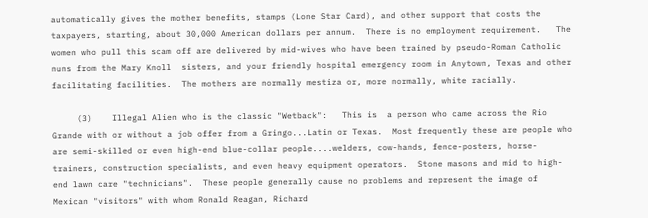automatically gives the mother benefits, stamps (Lone Star Card), and other support that costs the taxpayers, starting, about 30,000 American dollars per annum.  There is no employment requirement.   The women who pull this scam off are delivered by mid-wives who have been trained by pseudo-Roman Catholic nuns from the Mary Knoll  sisters, and your friendly hospital emergency room in Anytown, Texas and other facilitating facilities.  The mothers are normally mestiza or, more normally, white racially.

     (3)    Illegal Alien who is the classic "Wetback":   This is  a person who came across the Rio Grande with or without a job offer from a Gringo...Latin or Texas.  Most frequently these are people who are semi-skilled or even high-end blue-collar people....welders, cow-hands, fence-posters, horse-trainers, construction specialists, and even heavy equipment operators.  Stone masons and mid to high-end lawn care "technicians".  These people generally cause no problems and represent the image of Mexican "visitors" with whom Ronald Reagan, Richard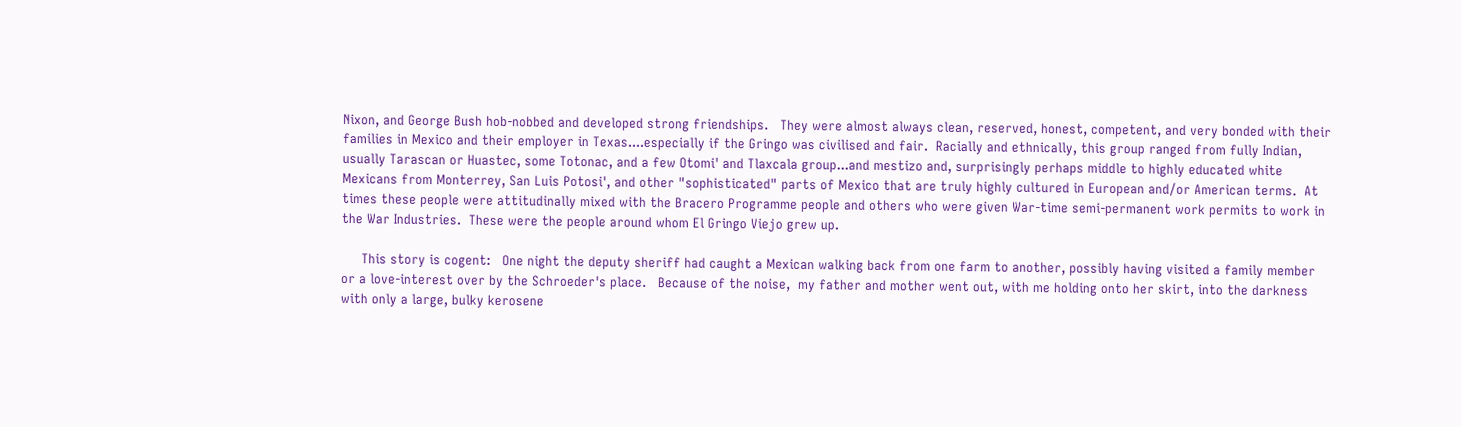Nixon, and George Bush hob-nobbed and developed strong friendships.   They were almost always clean, reserved, honest, competent, and very bonded with their families in Mexico and their employer in Texas....especially if the Gringo was civilised and fair.  Racially and ethnically, this group ranged from fully Indian, usually Tarascan or Huastec, some Totonac, and a few Otomi' and Tlaxcala group...and mestizo and, surprisingly perhaps middle to highly educated white Mexicans from Monterrey, San Luis Potosi', and other "sophisticated" parts of Mexico that are truly highly cultured in European and/or American terms.  At times these people were attitudinally mixed with the Bracero Programme people and others who were given War-time semi-permanent work permits to work in the War Industries.  These were the people around whom El Gringo Viejo grew up.

     This story is cogent:   One night the deputy sheriff had caught a Mexican walking back from one farm to another, possibly having visited a family member or a love-interest over by the Schroeder's place.   Because of the noise,  my father and mother went out, with me holding onto her skirt, into the darkness with only a large, bulky kerosene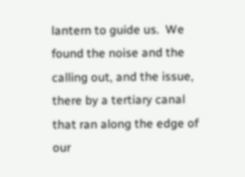lantern to guide us.  We found the noise and the calling out, and the issue, there by a tertiary canal that ran along the edge of our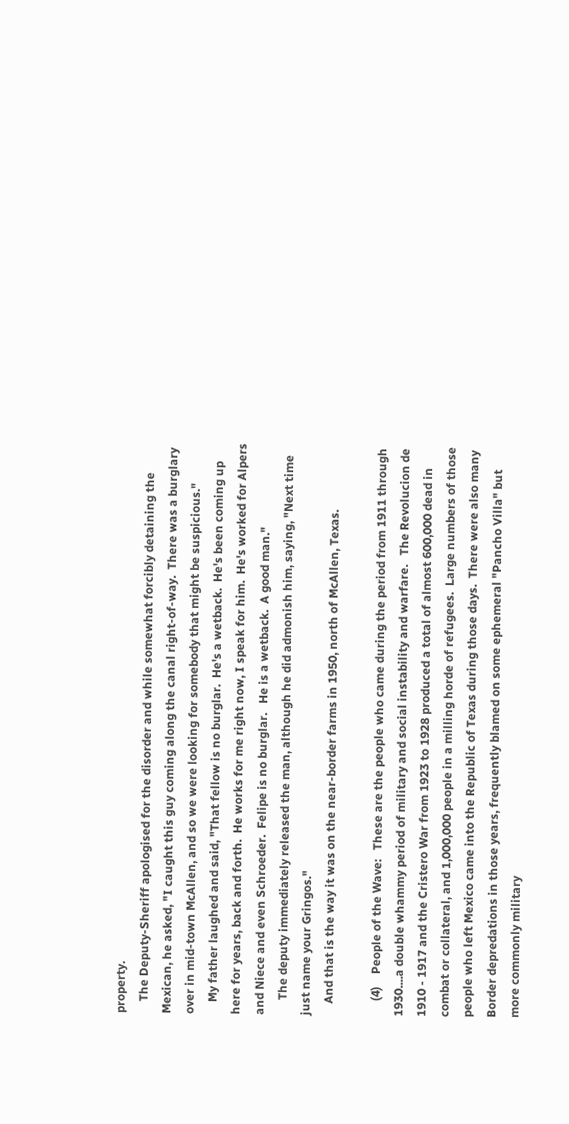property.
    The Deputy-Sheriff apologised for the disorder and while somewhat forcibly detaining the Mexican, he asked, "I caught this guy coming along the canal right-of-way.  There was a burglary over in mid-town McAllen, and so we were looking for somebody that might be suspicious."
    My father laughed and said, "That fellow is no burglar.  He's a wetback.  He's been coming up here for years, back and forth.  He works for me right now, I speak for him.  He's worked for Alpers and Niece and even Schroeder.  Felipe is no burglar.   He is a wetback.  A good man."
     The deputy immediately released the man, although he did admonish him, saying, "Next time just name your Gringos."
    And that is the way it was on the near-border farms in 1950, north of McAllen, Texas.

     (4)    People of the Wave:   These are the people who came during the period from 1911 through 1930....a double whammy period of military and social instability and warfare.   The Revolucion de 1910 - 1917 and the Cristero War from 1923 to 1928 produced a total of almost 600,000 dead in combat or collateral, and 1,000,000 people in a milling horde of refugees.  Large numbers of those people who left Mexico came into the Republic of Texas during those days.  There were also many Border depredations in those years, frequently blamed on some ephemeral "Pancho Villa" but more commonly military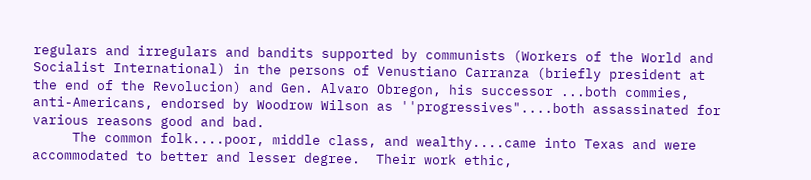regulars and irregulars and bandits supported by communists (Workers of the World and Socialist International) in the persons of Venustiano Carranza (briefly president at the end of the Revolucion) and Gen. Alvaro Obregon, his successor ...both commies, anti-Americans, endorsed by Woodrow Wilson as ''progressives"....both assassinated for various reasons good and bad.
     The common folk....poor, middle class, and wealthy....came into Texas and were accommodated to better and lesser degree.  Their work ethic,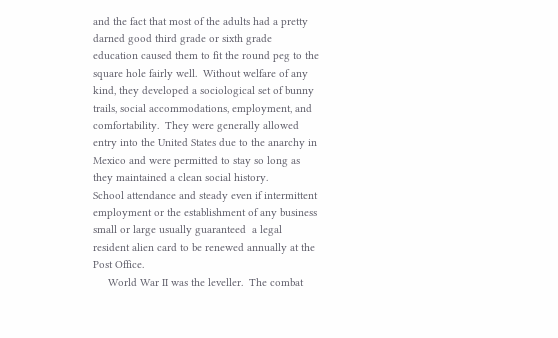and the fact that most of the adults had a pretty darned good third grade or sixth grade education caused them to fit the round peg to the square hole fairly well.  Without welfare of any kind, they developed a sociological set of bunny trails, social accommodations, employment, and comfortability.  They were generally allowed entry into the United States due to the anarchy in Mexico and were permitted to stay so long as they maintained a clean social history.
School attendance and steady even if intermittent employment or the establishment of any business small or large usually guaranteed  a legal resident alien card to be renewed annually at the Post Office.
     World War II was the leveller.  The combat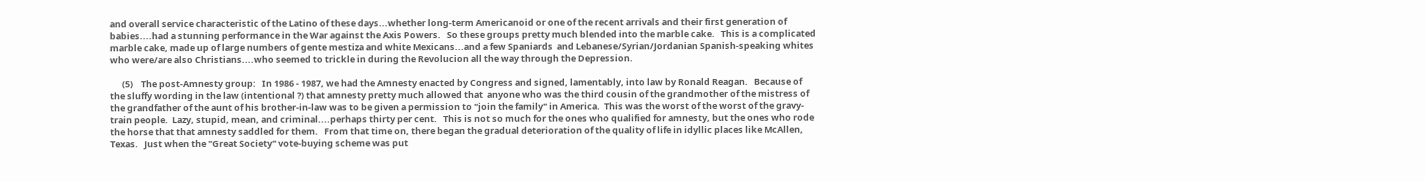and overall service characteristic of the Latino of these days...whether long-term Americanoid or one of the recent arrivals and their first generation of babies....had a stunning performance in the War against the Axis Powers.   So these groups pretty much blended into the marble cake.   This is a complicated marble cake, made up of large numbers of gente mestiza and white Mexicans...and a few Spaniards  and Lebanese/Syrian/Jordanian Spanish-speaking whites who were/are also Christians....who seemed to trickle in during the Revolucion all the way through the Depression.

      (5)    The post-Amnesty group:   In 1986 - 1987, we had the Amnesty enacted by Congress and signed, lamentably, into law by Ronald Reagan.   Because of the sluffy wording in the law (intentional ?) that amnesty pretty much allowed that  anyone who was the third cousin of the grandmother of the mistress of the grandfather of the aunt of his brother-in-law was to be given a permission to "join the family" in America.  This was the worst of the worst of the gravy-train people.  Lazy, stupid, mean, and criminal....perhaps thirty per cent.   This is not so much for the ones who qualified for amnesty, but the ones who rode the horse that that amnesty saddled for them.   From that time on, there began the gradual deterioration of the quality of life in idyllic places like McAllen, Texas.   Just when the "Great Society" vote-buying scheme was put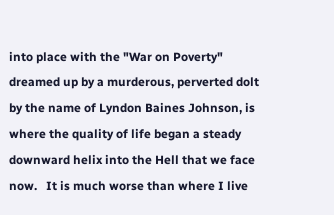into place with the "War on Poverty" dreamed up by a murderous, perverted dolt by the name of Lyndon Baines Johnson, is where the quality of life began a steady downward helix into the Hell that we face now.   It is much worse than where I live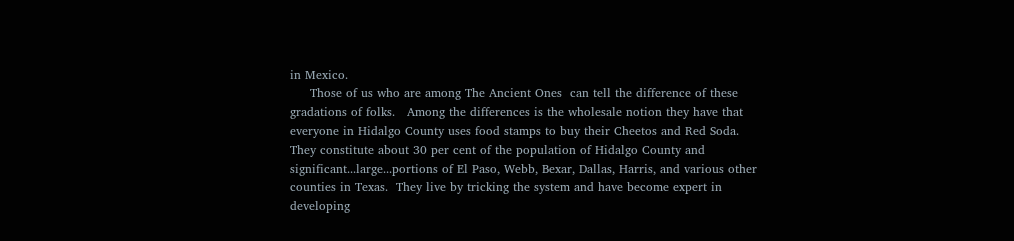in Mexico.
     Those of us who are among The Ancient Ones  can tell the difference of these gradations of folks.   Among the differences is the wholesale notion they have that everyone in Hidalgo County uses food stamps to buy their Cheetos and Red Soda.   They constitute about 30 per cent of the population of Hidalgo County and significant...large...portions of El Paso, Webb, Bexar, Dallas, Harris, and various other  counties in Texas.  They live by tricking the system and have become expert in developing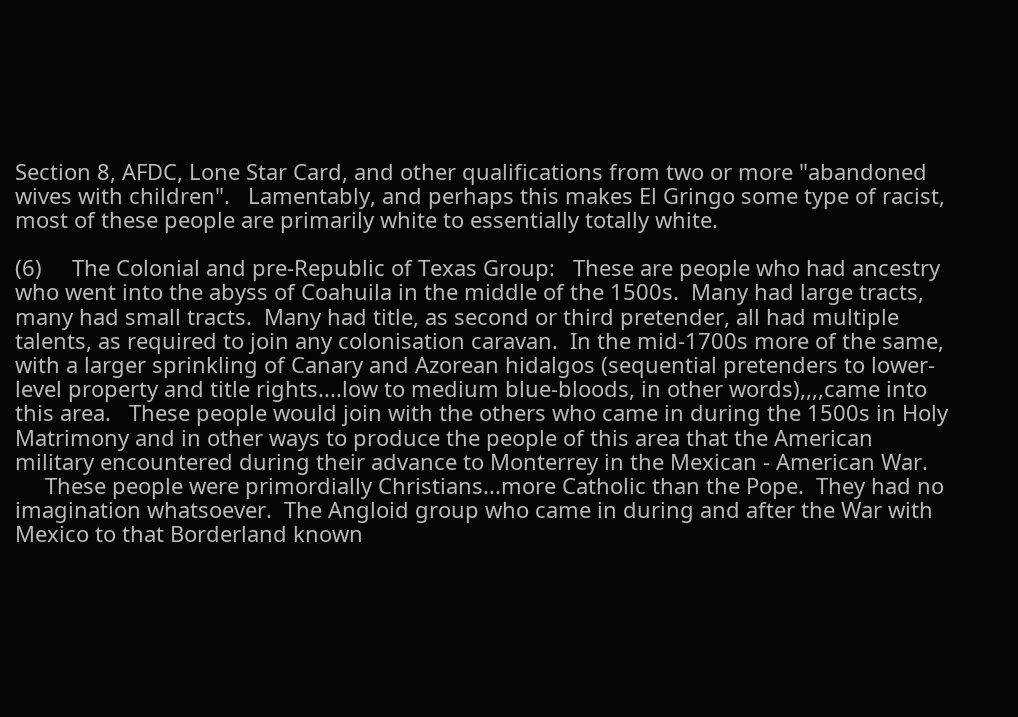Section 8, AFDC, Lone Star Card, and other qualifications from two or more "abandoned wives with children".   Lamentably, and perhaps this makes El Gringo some type of racist, most of these people are primarily white to essentially totally white.

(6)     The Colonial and pre-Republic of Texas Group:   These are people who had ancestry who went into the abyss of Coahuila in the middle of the 1500s.  Many had large tracts, many had small tracts.  Many had title, as second or third pretender, all had multiple talents, as required to join any colonisation caravan.  In the mid-1700s more of the same, with a larger sprinkling of Canary and Azorean hidalgos (sequential pretenders to lower-level property and title rights....low to medium blue-bloods, in other words),,,,came into this area.   These people would join with the others who came in during the 1500s in Holy Matrimony and in other ways to produce the people of this area that the American military encountered during their advance to Monterrey in the Mexican - American War.
     These people were primordially Christians...more Catholic than the Pope.  They had no imagination whatsoever.  The Angloid group who came in during and after the War with Mexico to that Borderland known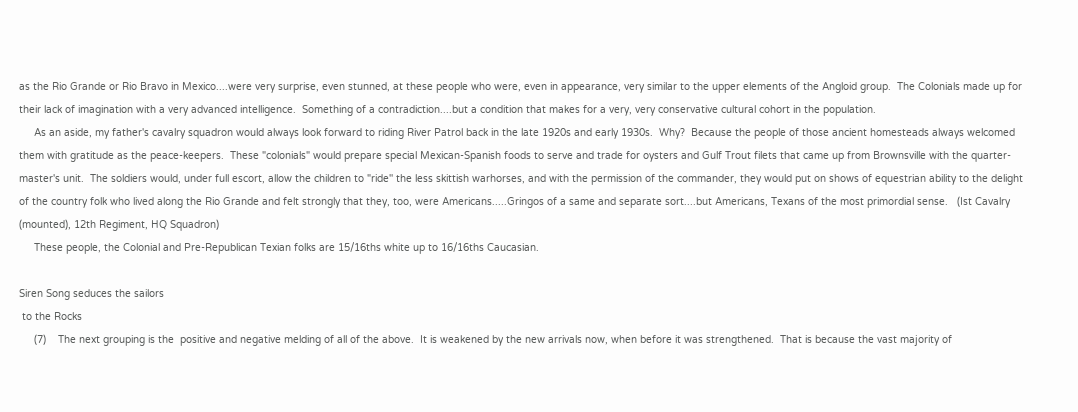as the Rio Grande or Rio Bravo in Mexico....were very surprise, even stunned, at these people who were, even in appearance, very similar to the upper elements of the Angloid group.  The Colonials made up for their lack of imagination with a very advanced intelligence.  Something of a contradiction....but a condition that makes for a very, very conservative cultural cohort in the population.
     As an aside, my father's cavalry squadron would always look forward to riding River Patrol back in the late 1920s and early 1930s.  Why?  Because the people of those ancient homesteads always welcomed them with gratitude as the peace-keepers.  These "colonials" would prepare special Mexican-Spanish foods to serve and trade for oysters and Gulf Trout filets that came up from Brownsville with the quarter-master's unit.  The soldiers would, under full escort, allow the children to "ride'' the less skittish warhorses, and with the permission of the commander, they would put on shows of equestrian ability to the delight of the country folk who lived along the Rio Grande and felt strongly that they, too, were Americans.....Gringos of a same and separate sort....but Americans, Texans of the most primordial sense.   (Ist Cavalry (mounted), 12th Regiment, HQ Squadron)
     These people, the Colonial and Pre-Republican Texian folks are 15/16ths white up to 16/16ths Caucasian.

Siren Song seduces the sailors
 to the Rocks
     (7)    The next grouping is the  positive and negative melding of all of the above.  It is weakened by the new arrivals now, when before it was strengthened.  That is because the vast majority of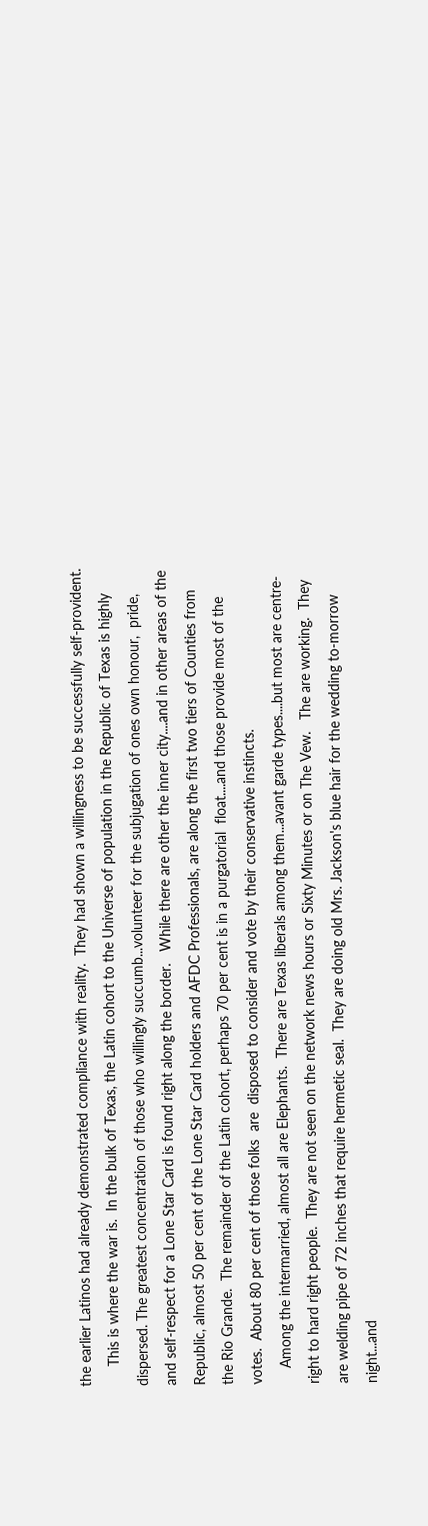the earlier Latinos had already demonstrated compliance with reality.  They had shown a willingness to be successfully self-provident.
     This is where the war is.  In the bulk of Texas, the Latin cohort to the Universe of population in the Republic of Texas is highly dispersed. The greatest concentration of those who willingly succumb...volunteer for the subjugation of ones own honour,  pride,  and self-respect for a Lone Star Card is found right along the border.   While there are other the inner city....and in other areas of the Republic, almost 50 per cent of the Lone Star Card holders and AFDC Professionals, are along the first two tiers of Counties from the Rio Grande.  The remainder of the Latin cohort, perhaps 70 per cent is in a purgatorial  float....and those provide most of the votes.  About 80 per cent of those folks  are  disposed to consider and vote by their conservative instincts.
    Among the intermarried, almost all are Elephants.  There are Texas liberals among them...avant garde types....but most are centre-right to hard right people.  They are not seen on the network news hours or Sixty Minutes or on The Vew.   The are working.  They are welding pipe of 72 inches that require hermetic seal.  They are doing old Mrs. Jackson's blue hair for the wedding to-morrow night...and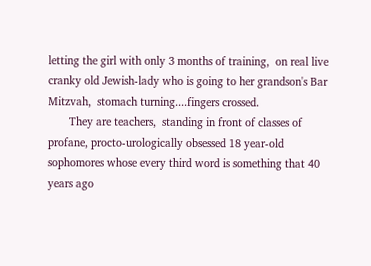letting the girl with only 3 months of training,  on real live cranky old Jewish-lady who is going to her grandson's Bar Mitzvah,  stomach turning....fingers crossed.
       They are teachers,  standing in front of classes of profane, procto-urologically obsessed 18 year-old sophomores whose every third word is something that 40 years ago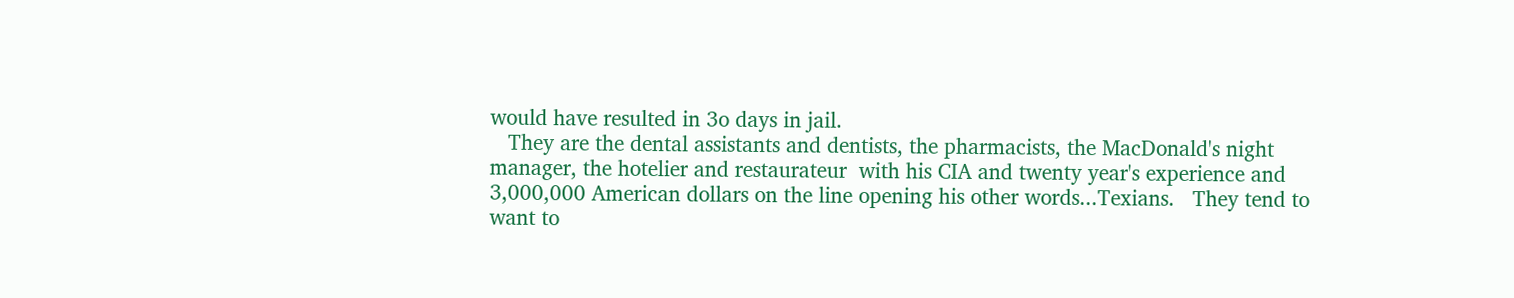would have resulted in 3o days in jail.
   They are the dental assistants and dentists, the pharmacists, the MacDonald's night manager, the hotelier and restaurateur  with his CIA and twenty year's experience and 3,000,000 American dollars on the line opening his other words...Texians.   They tend to want to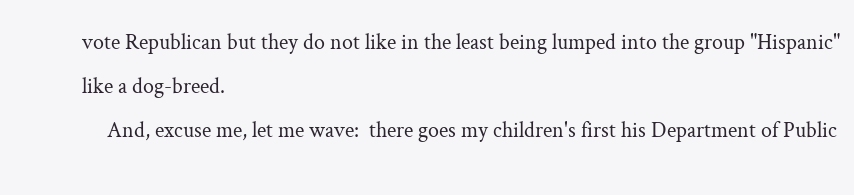vote Republican but they do not like in the least being lumped into the group "Hispanic" like a dog-breed.
     And, excuse me, let me wave:  there goes my children's first his Department of Public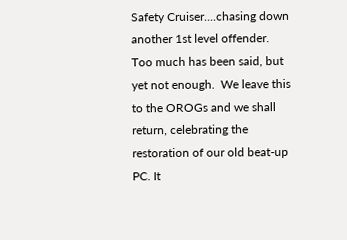Safety Cruiser....chasing down another 1st level offender.
Too much has been said, but yet not enough.  We leave this to the OROGs and we shall return, celebrating the restoration of our old beat-up PC. It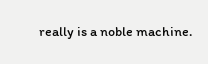really is a noble machine.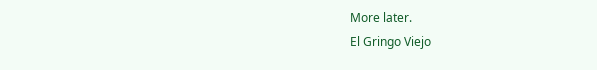More later.
El Gringo Viejo